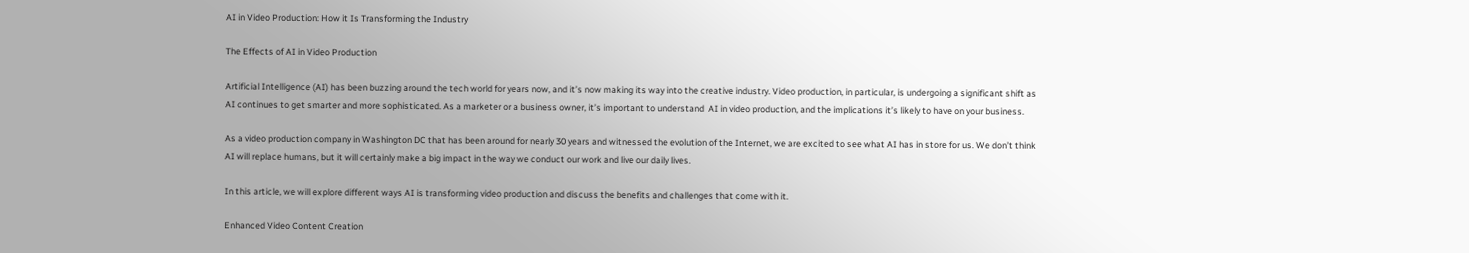AI in Video Production: How it Is Transforming the Industry

The Effects of AI in Video Production

Artificial Intelligence (AI) has been buzzing around the tech world for years now, and it’s now making its way into the creative industry. Video production, in particular, is undergoing a significant shift as AI continues to get smarter and more sophisticated. As a marketer or a business owner, it’s important to understand  AI in video production, and the implications it’s likely to have on your business.

As a video production company in Washington DC that has been around for nearly 30 years and witnessed the evolution of the Internet, we are excited to see what AI has in store for us. We don’t think AI will replace humans, but it will certainly make a big impact in the way we conduct our work and live our daily lives.

In this article, we will explore different ways AI is transforming video production and discuss the benefits and challenges that come with it.

Enhanced Video Content Creation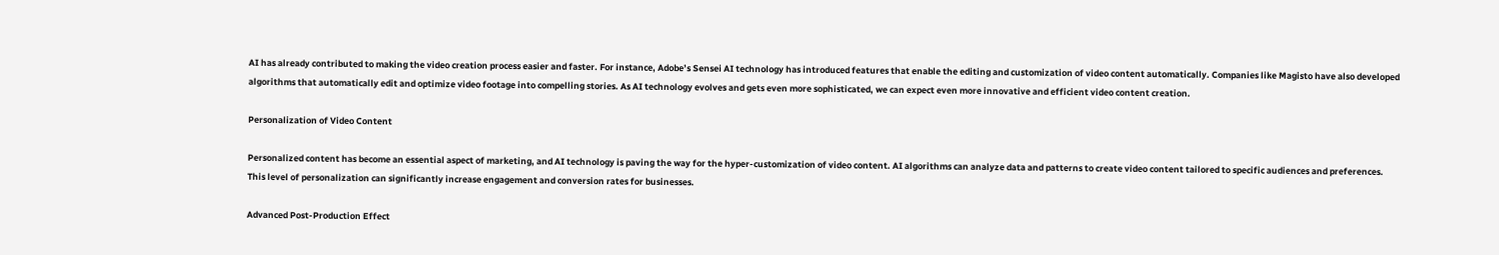AI has already contributed to making the video creation process easier and faster. For instance, Adobe’s Sensei AI technology has introduced features that enable the editing and customization of video content automatically. Companies like Magisto have also developed algorithms that automatically edit and optimize video footage into compelling stories. As AI technology evolves and gets even more sophisticated, we can expect even more innovative and efficient video content creation.

Personalization of Video Content

Personalized content has become an essential aspect of marketing, and AI technology is paving the way for the hyper-customization of video content. AI algorithms can analyze data and patterns to create video content tailored to specific audiences and preferences. This level of personalization can significantly increase engagement and conversion rates for businesses.

Advanced Post-Production Effect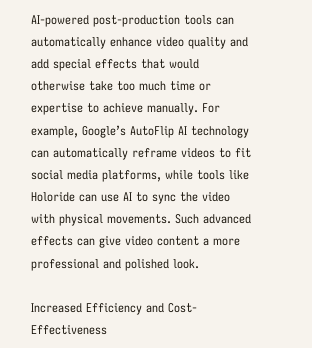AI-powered post-production tools can automatically enhance video quality and add special effects that would otherwise take too much time or expertise to achieve manually. For example, Google’s AutoFlip AI technology can automatically reframe videos to fit social media platforms, while tools like Holoride can use AI to sync the video with physical movements. Such advanced effects can give video content a more professional and polished look.

Increased Efficiency and Cost-Effectiveness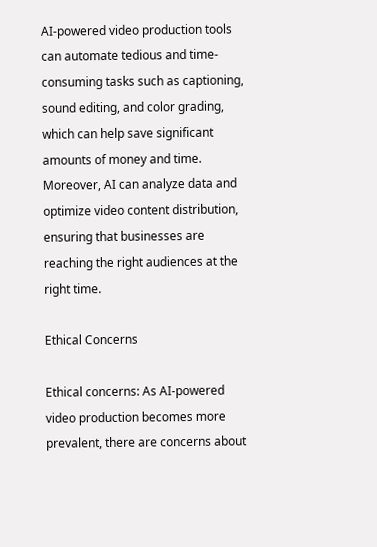AI-powered video production tools can automate tedious and time-consuming tasks such as captioning, sound editing, and color grading, which can help save significant amounts of money and time. Moreover, AI can analyze data and optimize video content distribution, ensuring that businesses are reaching the right audiences at the right time.

Ethical Concerns

Ethical concerns: As AI-powered video production becomes more prevalent, there are concerns about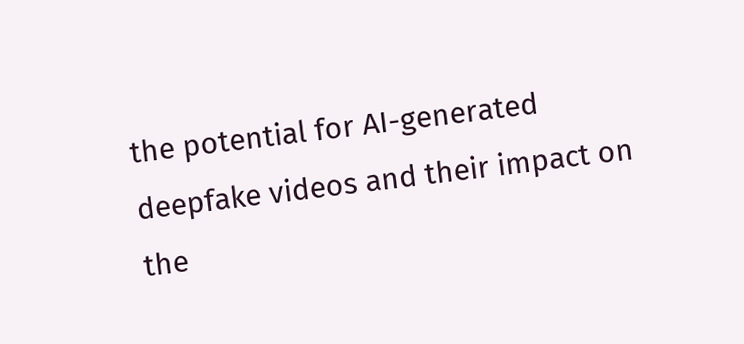the potential for AI-generated deepfake videos and their impact on the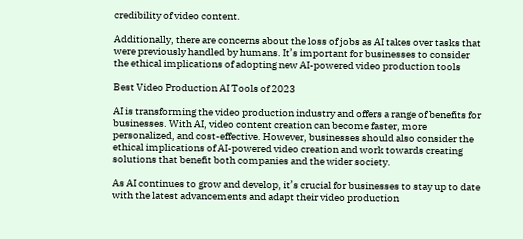credibility of video content.

Additionally, there are concerns about the loss of jobs as AI takes over tasks that were previously handled by humans. It’s important for businesses to consider the ethical implications of adopting new AI-powered video production tools

Best Video Production AI Tools of 2023

AI is transforming the video production industry and offers a range of benefits for businesses. With AI, video content creation can become faster, more personalized, and cost-effective. However, businesses should also consider the ethical implications of AI-powered video creation and work towards creating solutions that benefit both companies and the wider society.

As AI continues to grow and develop, it’s crucial for businesses to stay up to date with the latest advancements and adapt their video production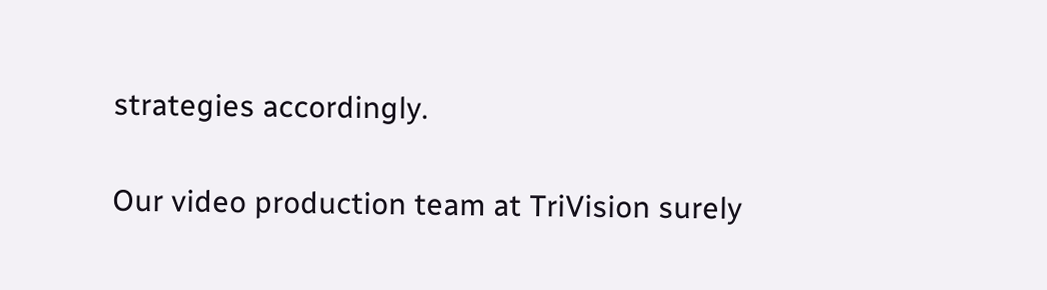strategies accordingly.

Our video production team at TriVision surely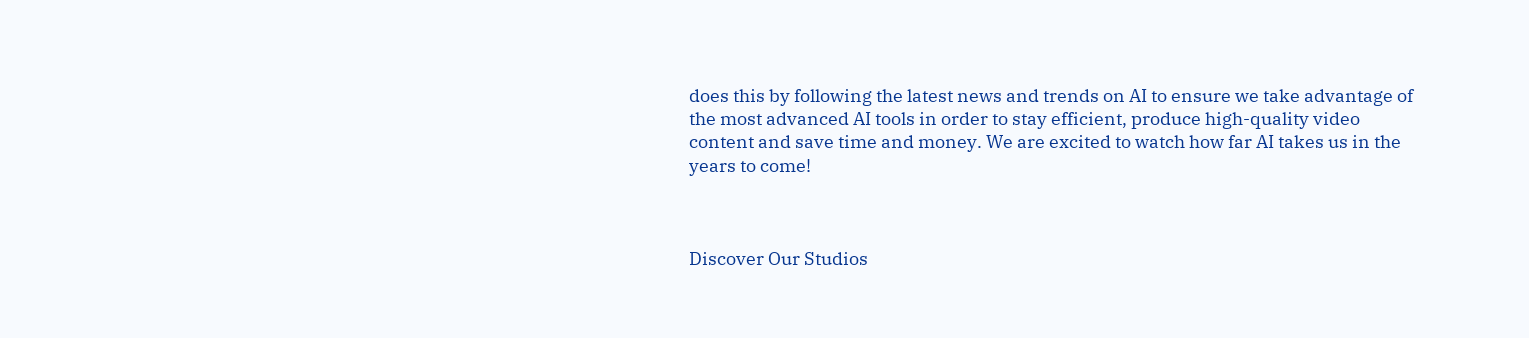does this by following the latest news and trends on AI to ensure we take advantage of the most advanced AI tools in order to stay efficient, produce high-quality video content and save time and money. We are excited to watch how far AI takes us in the years to come!



Discover Our Studios